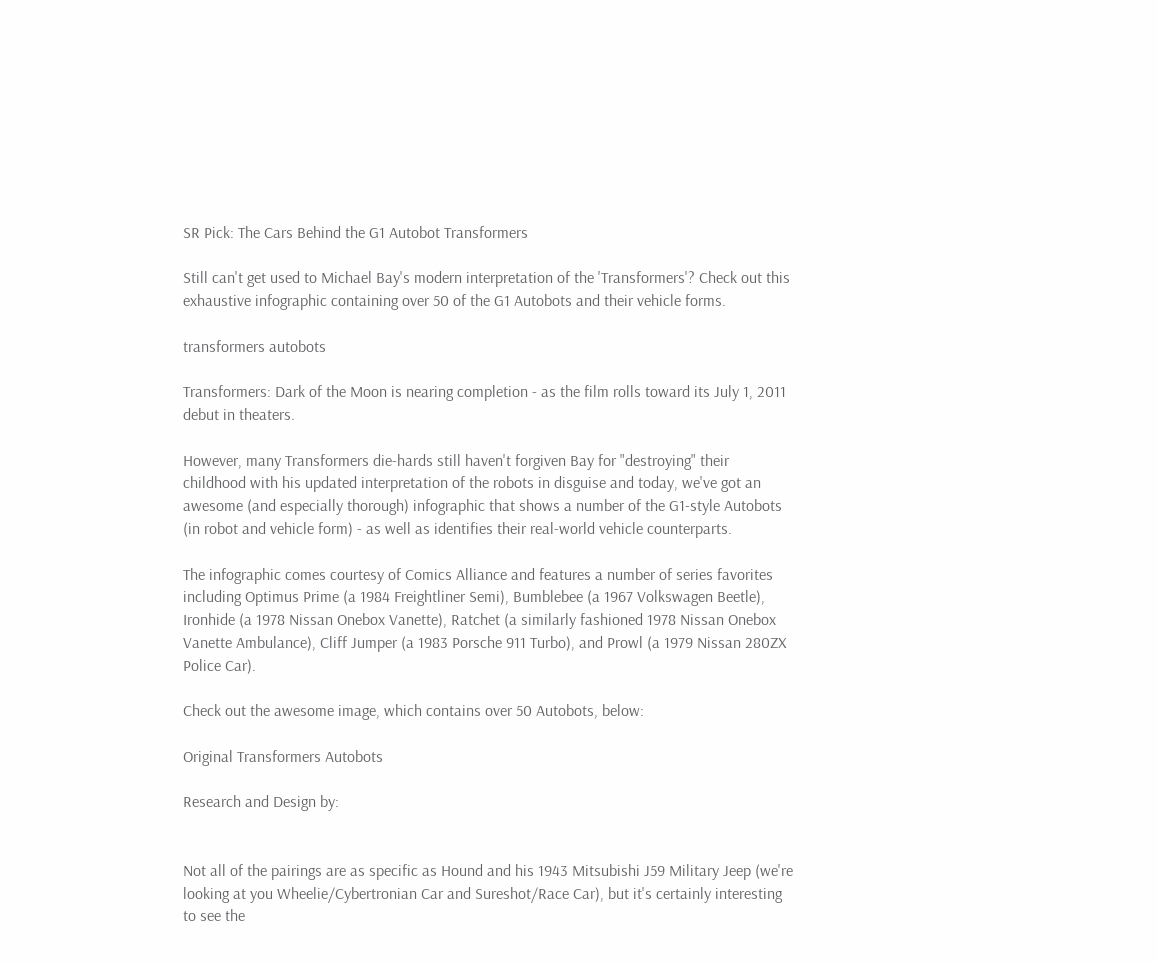SR Pick: The Cars Behind the G1 Autobot Transformers

Still can't get used to Michael Bay's modern interpretation of the 'Transformers'? Check out this exhaustive infographic containing over 50 of the G1 Autobots and their vehicle forms.

transformers autobots

Transformers: Dark of the Moon is nearing completion - as the film rolls toward its July 1, 2011 debut in theaters.

However, many Transformers die-hards still haven't forgiven Bay for "destroying" their childhood with his updated interpretation of the robots in disguise and today, we've got an awesome (and especially thorough) infographic that shows a number of the G1-style Autobots (in robot and vehicle form) - as well as identifies their real-world vehicle counterparts.

The infographic comes courtesy of Comics Alliance and features a number of series favorites including Optimus Prime (a 1984 Freightliner Semi), Bumblebee (a 1967 Volkswagen Beetle), Ironhide (a 1978 Nissan Onebox Vanette), Ratchet (a similarly fashioned 1978 Nissan Onebox Vanette Ambulance), Cliff Jumper (a 1983 Porsche 911 Turbo), and Prowl (a 1979 Nissan 280ZX Police Car).

Check out the awesome image, which contains over 50 Autobots, below:

Original Transformers Autobots

Research and Design by:


Not all of the pairings are as specific as Hound and his 1943 Mitsubishi J59 Military Jeep (we're looking at you Wheelie/Cybertronian Car and Sureshot/Race Car), but it's certainly interesting to see the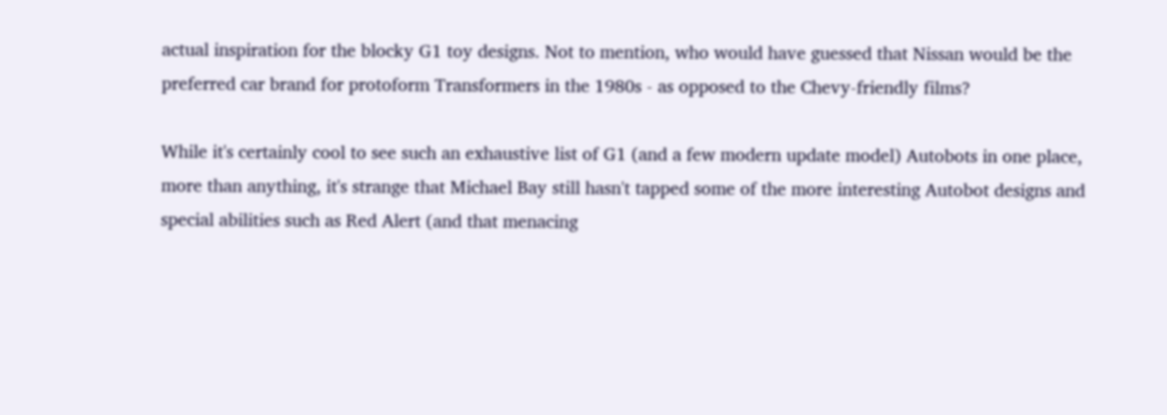actual inspiration for the blocky G1 toy designs. Not to mention, who would have guessed that Nissan would be the preferred car brand for protoform Transformers in the 1980s - as opposed to the Chevy-friendly films?

While it's certainly cool to see such an exhaustive list of G1 (and a few modern update model) Autobots in one place, more than anything, it's strange that Michael Bay still hasn't tapped some of the more interesting Autobot designs and special abilities such as Red Alert (and that menacing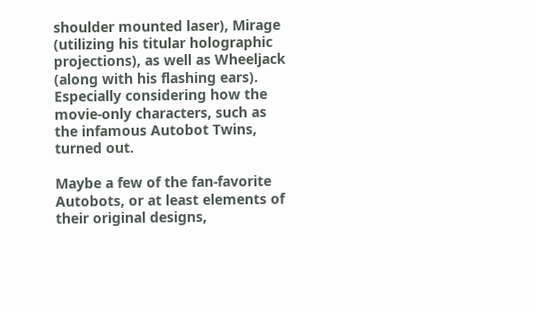shoulder mounted laser), Mirage (utilizing his titular holographic projections), as well as Wheeljack (along with his flashing ears). Especially considering how the movie-only characters, such as the infamous Autobot Twins, turned out.

Maybe a few of the fan-favorite Autobots, or at least elements of their original designs,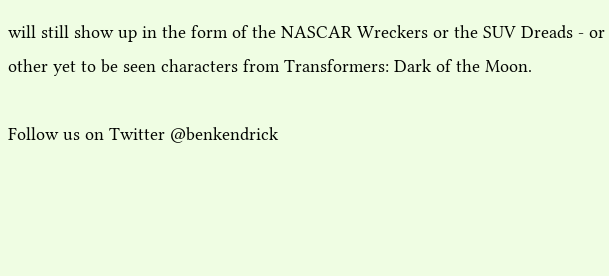will still show up in the form of the NASCAR Wreckers or the SUV Dreads - or other yet to be seen characters from Transformers: Dark of the Moon.

Follow us on Twitter @benkendrick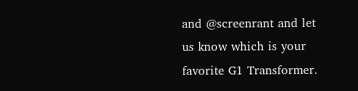and @screenrant and let us know which is your favorite G1 Transformer.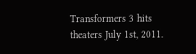Transformers 3 hits theaters July 1st, 2011.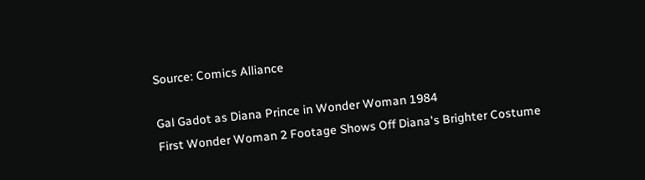Source: Comics Alliance

Gal Gadot as Diana Prince in Wonder Woman 1984
First Wonder Woman 2 Footage Shows Off Diana's Brighter Costume